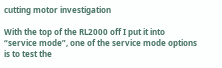cutting motor investigation

With the top of the RL2000 off I put it into “service mode”, one of the service mode options is to test the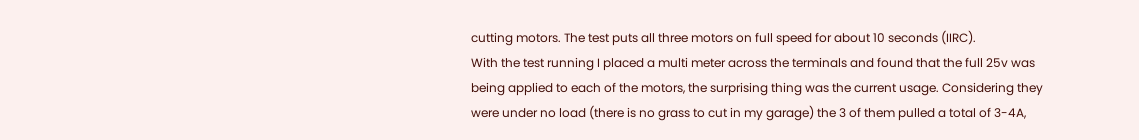cutting motors. The test puts all three motors on full speed for about 10 seconds (IIRC).
With the test running I placed a multi meter across the terminals and found that the full 25v was being applied to each of the motors, the surprising thing was the current usage. Considering they were under no load (there is no grass to cut in my garage) the 3 of them pulled a total of 3-4A,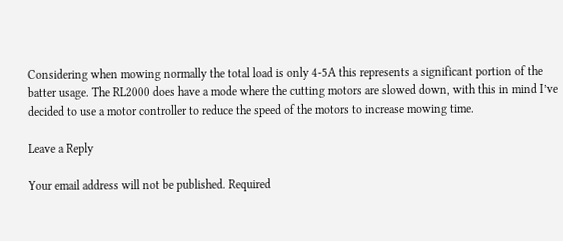Considering when mowing normally the total load is only 4-5A this represents a significant portion of the batter usage. The RL2000 does have a mode where the cutting motors are slowed down, with this in mind I’ve decided to use a motor controller to reduce the speed of the motors to increase mowing time.

Leave a Reply

Your email address will not be published. Required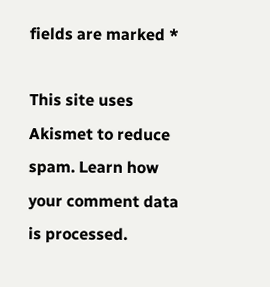fields are marked *

This site uses Akismet to reduce spam. Learn how your comment data is processed.